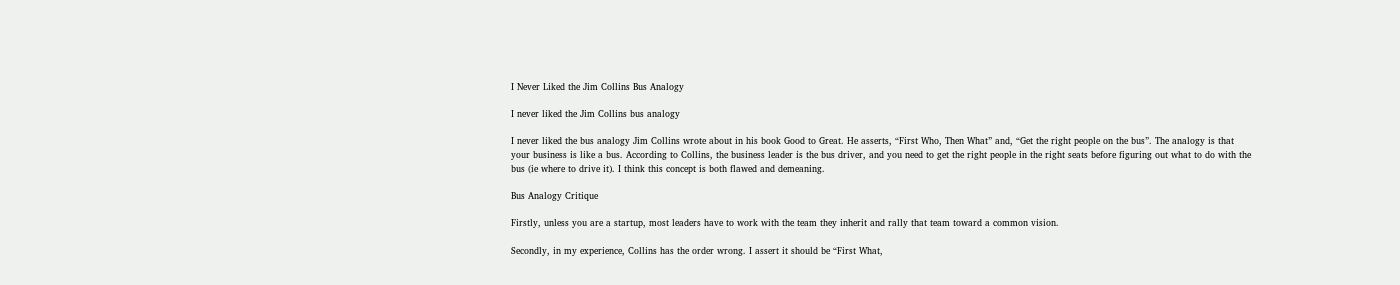I Never Liked the Jim Collins Bus Analogy

I never liked the Jim Collins bus analogy

I never liked the bus analogy Jim Collins wrote about in his book Good to Great. He asserts, “First Who, Then What” and, “Get the right people on the bus”. The analogy is that your business is like a bus. According to Collins, the business leader is the bus driver, and you need to get the right people in the right seats before figuring out what to do with the bus (ie where to drive it). I think this concept is both flawed and demeaning.

Bus Analogy Critique

Firstly, unless you are a startup, most leaders have to work with the team they inherit and rally that team toward a common vision.

Secondly, in my experience, Collins has the order wrong. I assert it should be “First What,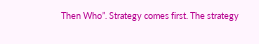Then Who”. Strategy comes first. The strategy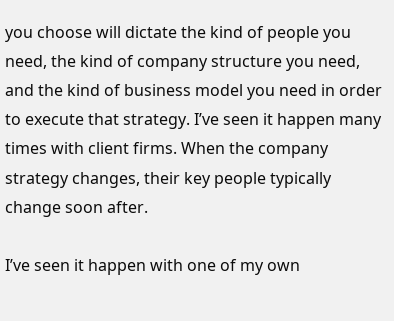you choose will dictate the kind of people you need, the kind of company structure you need, and the kind of business model you need in order to execute that strategy. I’ve seen it happen many times with client firms. When the company strategy changes, their key people typically change soon after.

I’ve seen it happen with one of my own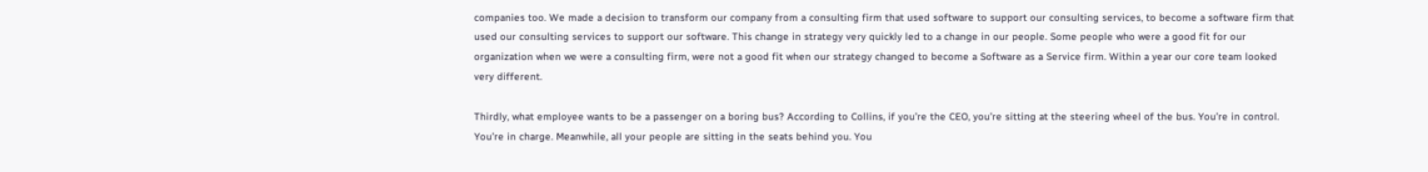companies too. We made a decision to transform our company from a consulting firm that used software to support our consulting services, to become a software firm that used our consulting services to support our software. This change in strategy very quickly led to a change in our people. Some people who were a good fit for our organization when we were a consulting firm, were not a good fit when our strategy changed to become a Software as a Service firm. Within a year our core team looked very different.

Thirdly, what employee wants to be a passenger on a boring bus? According to Collins, if you’re the CEO, you’re sitting at the steering wheel of the bus. You’re in control. You’re in charge. Meanwhile, all your people are sitting in the seats behind you. You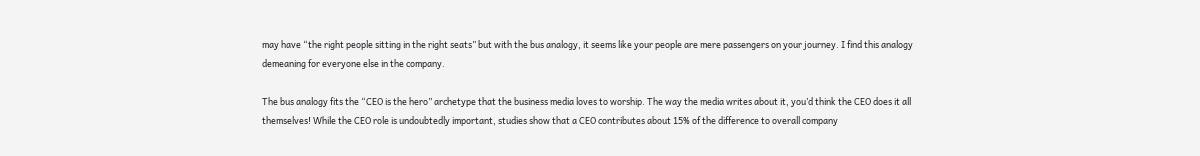may have “the right people sitting in the right seats” but with the bus analogy, it seems like your people are mere passengers on your journey. I find this analogy demeaning for everyone else in the company.

The bus analogy fits the “CEO is the hero” archetype that the business media loves to worship. The way the media writes about it, you’d think the CEO does it all themselves! While the CEO role is undoubtedly important, studies show that a CEO contributes about 15% of the difference to overall company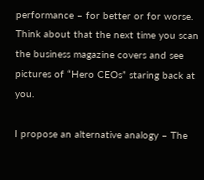performance – for better or for worse. Think about that the next time you scan the business magazine covers and see pictures of “Hero CEOs” staring back at you.

I propose an alternative analogy – The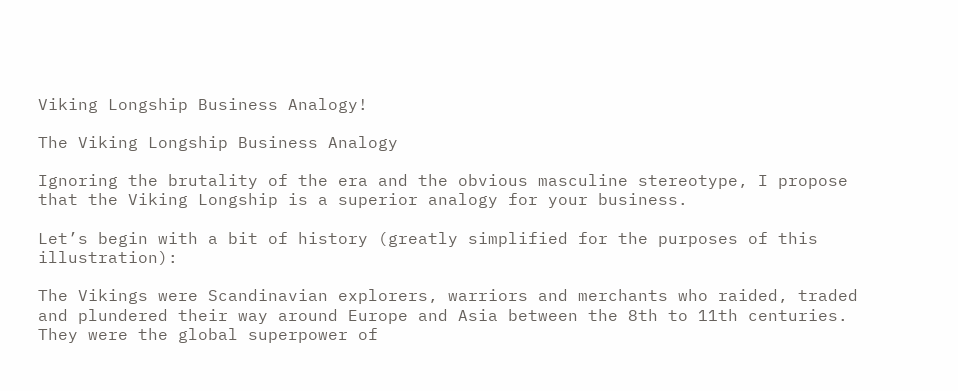Viking Longship Business Analogy!

The Viking Longship Business Analogy

Ignoring the brutality of the era and the obvious masculine stereotype, I propose that the Viking Longship is a superior analogy for your business.

Let’s begin with a bit of history (greatly simplified for the purposes of this illustration):

The Vikings were Scandinavian explorers, warriors and merchants who raided, traded and plundered their way around Europe and Asia between the 8th to 11th centuries. They were the global superpower of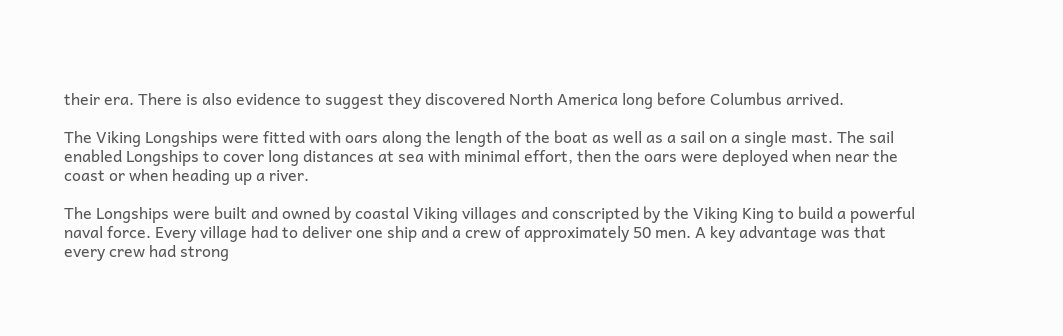their era. There is also evidence to suggest they discovered North America long before Columbus arrived.

The Viking Longships were fitted with oars along the length of the boat as well as a sail on a single mast. The sail enabled Longships to cover long distances at sea with minimal effort, then the oars were deployed when near the coast or when heading up a river.

The Longships were built and owned by coastal Viking villages and conscripted by the Viking King to build a powerful naval force. Every village had to deliver one ship and a crew of approximately 50 men. A key advantage was that every crew had strong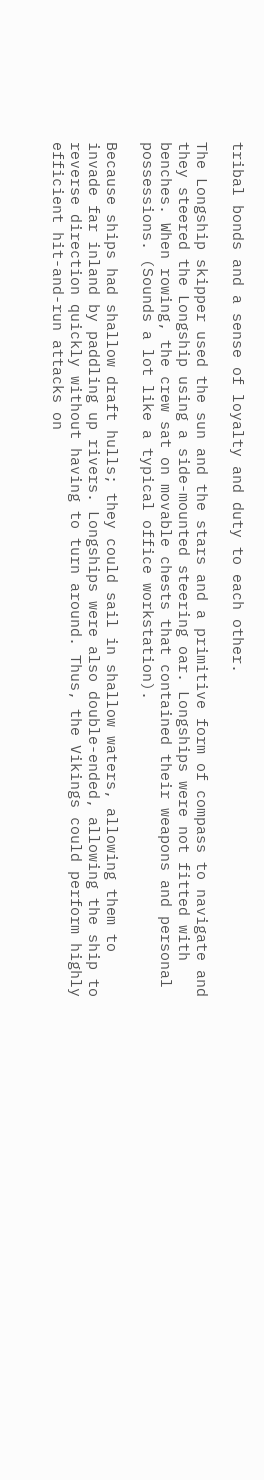tribal bonds and a sense of loyalty and duty to each other.

The Longship skipper used the sun and the stars and a primitive form of compass to navigate and they steered the Longship using a side-mounted steering oar. Longships were not fitted with benches. When rowing, the crew sat on movable chests that contained their weapons and personal possessions. (Sounds a lot like a typical office workstation).

Because ships had shallow draft hulls; they could sail in shallow waters, allowing them to invade far inland by paddling up rivers. Longships were also double-ended, allowing the ship to reverse direction quickly without having to turn around. Thus, the Vikings could perform highly efficient hit-and-run attacks on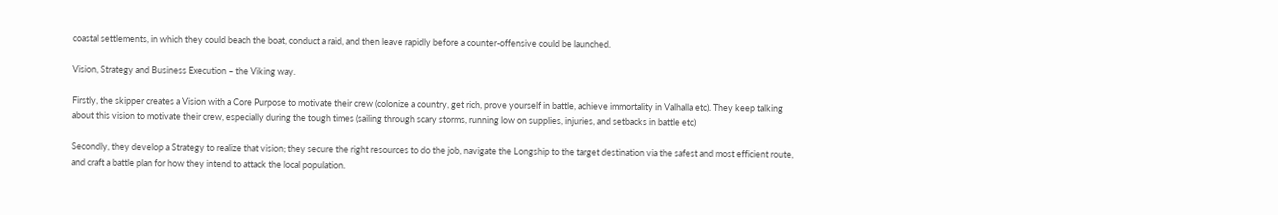coastal settlements, in which they could beach the boat, conduct a raid, and then leave rapidly before a counter-offensive could be launched.

Vision, Strategy and Business Execution – the Viking way.

Firstly, the skipper creates a Vision with a Core Purpose to motivate their crew (colonize a country, get rich, prove yourself in battle, achieve immortality in Valhalla etc). They keep talking about this vision to motivate their crew, especially during the tough times (sailing through scary storms, running low on supplies, injuries, and setbacks in battle etc)

Secondly, they develop a Strategy to realize that vision; they secure the right resources to do the job, navigate the Longship to the target destination via the safest and most efficient route, and craft a battle plan for how they intend to attack the local population.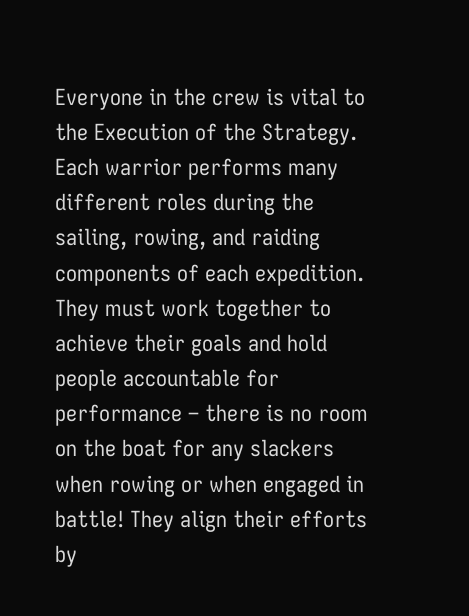Everyone in the crew is vital to the Execution of the Strategy. Each warrior performs many different roles during the sailing, rowing, and raiding components of each expedition. They must work together to achieve their goals and hold people accountable for performance – there is no room on the boat for any slackers when rowing or when engaged in battle! They align their efforts by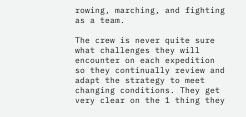rowing, marching, and fighting as a team.

The crew is never quite sure what challenges they will encounter on each expedition so they continually review and adapt the strategy to meet changing conditions. They get very clear on the 1 thing they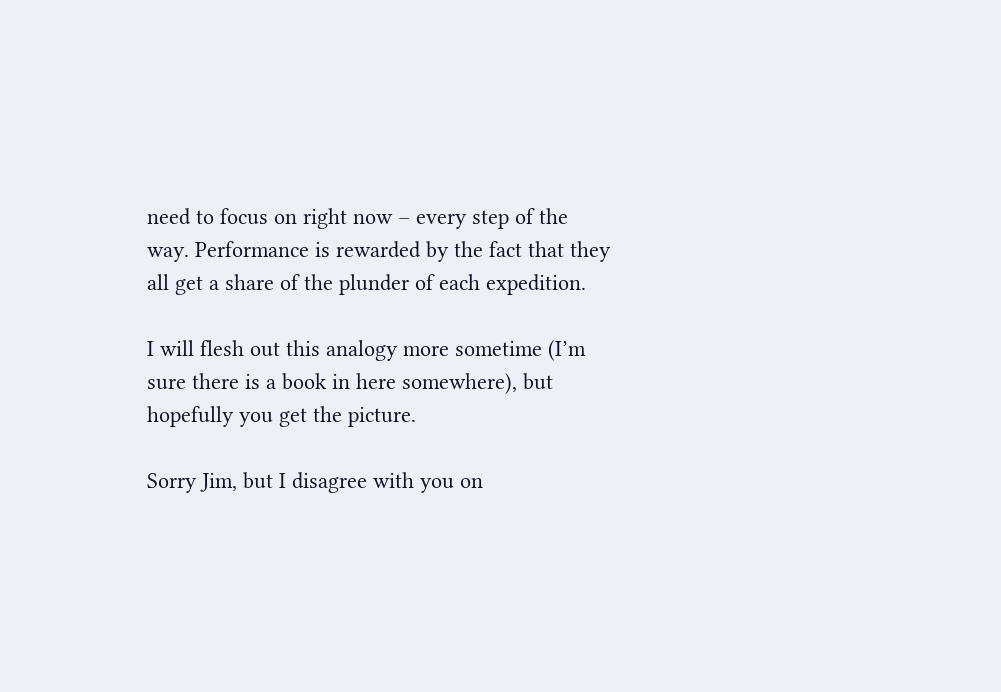need to focus on right now – every step of the way. Performance is rewarded by the fact that they all get a share of the plunder of each expedition.

I will flesh out this analogy more sometime (I’m sure there is a book in here somewhere), but hopefully you get the picture.

Sorry Jim, but I disagree with you on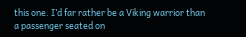this one. I’d far rather be a Viking warrior than a passenger seated on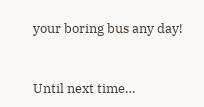your boring bus any day!


Until next time…